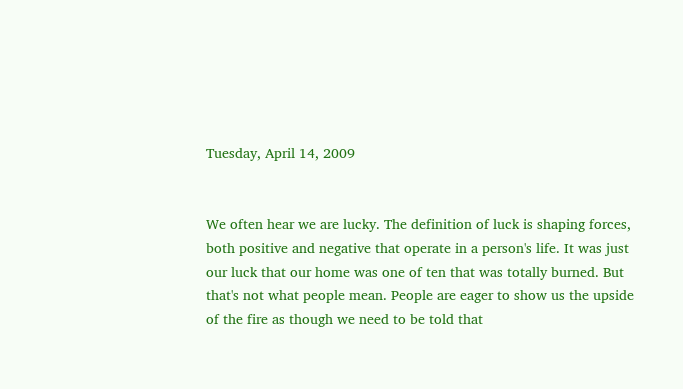Tuesday, April 14, 2009


We often hear we are lucky. The definition of luck is shaping forces, both positive and negative that operate in a person's life. It was just our luck that our home was one of ten that was totally burned. But that's not what people mean. People are eager to show us the upside of the fire as though we need to be told that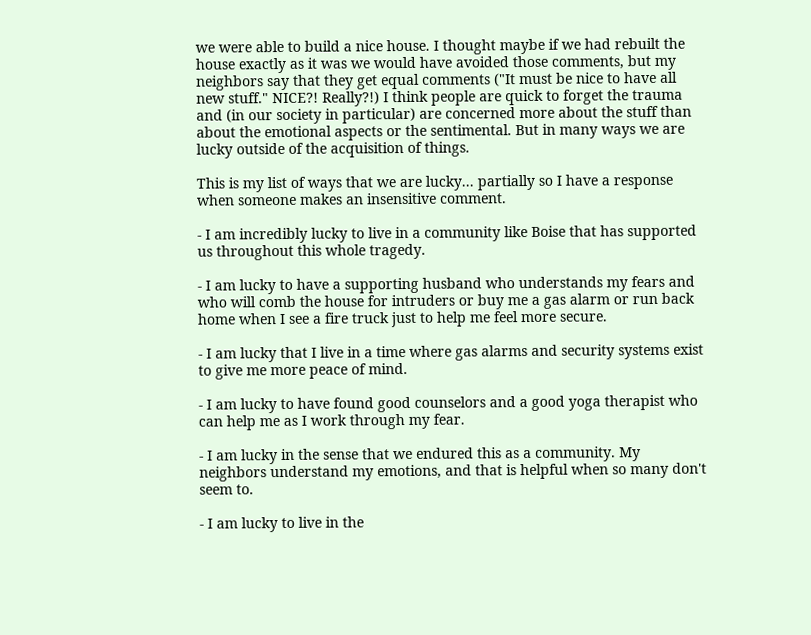we were able to build a nice house. I thought maybe if we had rebuilt the house exactly as it was we would have avoided those comments, but my neighbors say that they get equal comments ("It must be nice to have all new stuff." NICE?! Really?!) I think people are quick to forget the trauma and (in our society in particular) are concerned more about the stuff than about the emotional aspects or the sentimental. But in many ways we are lucky outside of the acquisition of things.

This is my list of ways that we are lucky... partially so I have a response when someone makes an insensitive comment.

- I am incredibly lucky to live in a community like Boise that has supported us throughout this whole tragedy.

- I am lucky to have a supporting husband who understands my fears and who will comb the house for intruders or buy me a gas alarm or run back home when I see a fire truck just to help me feel more secure.

- I am lucky that I live in a time where gas alarms and security systems exist to give me more peace of mind.

- I am lucky to have found good counselors and a good yoga therapist who can help me as I work through my fear.

- I am lucky in the sense that we endured this as a community. My neighbors understand my emotions, and that is helpful when so many don't seem to.

- I am lucky to live in the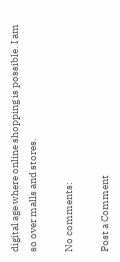digital age where online shopping is possible. I am so over malls and stores.

No comments:

Post a Comment